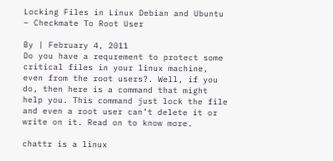Locking Files in Linux Debian and Ubuntu – Checkmate To Root User

By | February 4, 2011
Do you have a requrement to protect some critical files in your linux machine, even from the root users?. Well, if you do, then here is a command that might help you. This command just lock the file and even a root user can’t delete it or write on it. Read on to know more.

chattr is a linux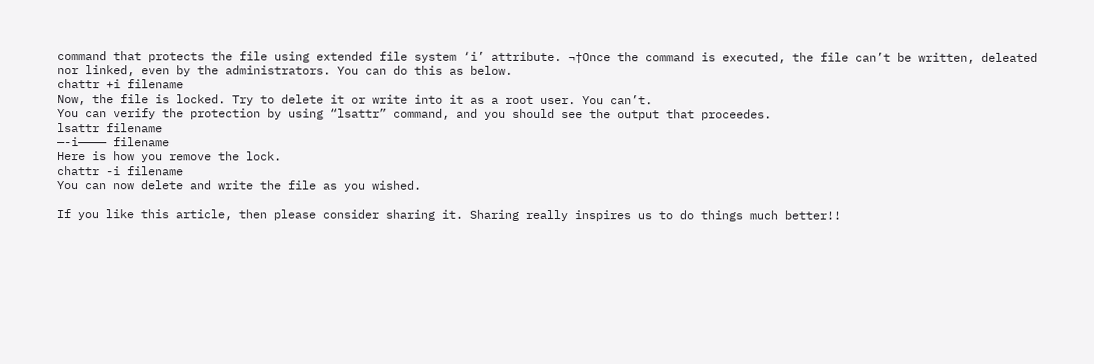command that protects the file using extended file system ‘i’ attribute. ¬†Once the command is executed, the file can’t be written, deleated nor linked, even by the administrators. You can do this as below.
chattr +i filename
Now, the file is locked. Try to delete it or write into it as a root user. You can’t.
You can verify the protection by using “lsattr” command, and you should see the output that proceedes.
lsattr filename
—-i———— filename
Here is how you remove the lock.
chattr -i filename
You can now delete and write the file as you wished.

If you like this article, then please consider sharing it. Sharing really inspires us to do things much better!!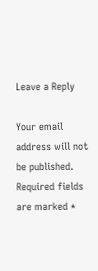Leave a Reply

Your email address will not be published. Required fields are marked *